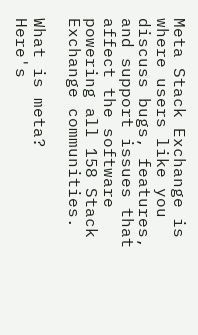Meta Stack Exchange is where users like you discuss bugs, features, and support issues that affect the software powering all 158 Stack Exchange communities.

What is meta?
Here's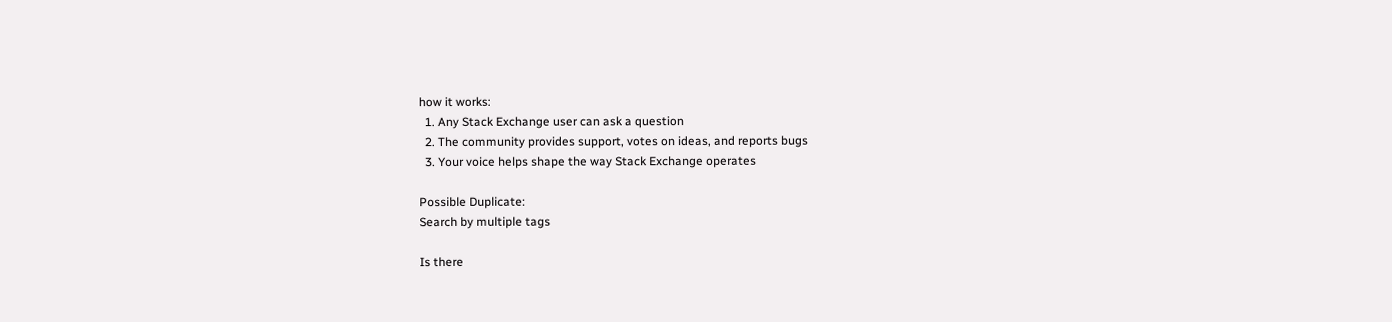how it works:
  1. Any Stack Exchange user can ask a question
  2. The community provides support, votes on ideas, and reports bugs
  3. Your voice helps shape the way Stack Exchange operates

Possible Duplicate:
Search by multiple tags

Is there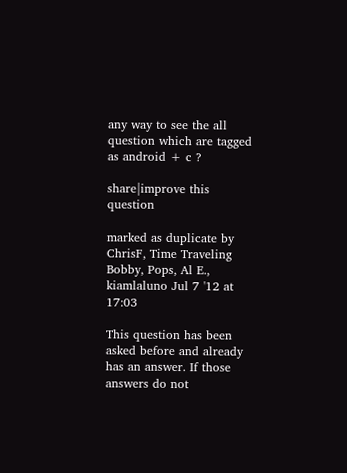any way to see the all question which are tagged as android + c ?

share|improve this question

marked as duplicate by ChrisF, Time Traveling Bobby, Pops, Al E., kiamlaluno Jul 7 '12 at 17:03

This question has been asked before and already has an answer. If those answers do not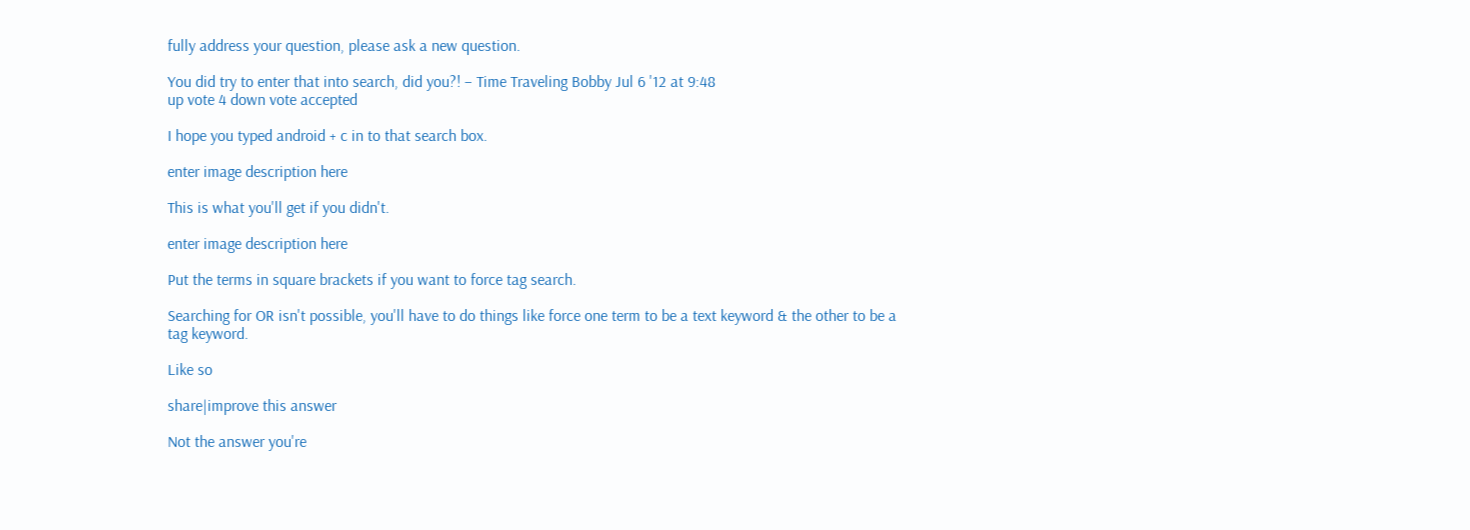fully address your question, please ask a new question.

You did try to enter that into search, did you?! – Time Traveling Bobby Jul 6 '12 at 9:48
up vote 4 down vote accepted

I hope you typed android + c in to that search box.

enter image description here

This is what you'll get if you didn't.

enter image description here

Put the terms in square brackets if you want to force tag search.

Searching for OR isn't possible, you'll have to do things like force one term to be a text keyword & the other to be a tag keyword.

Like so

share|improve this answer

Not the answer you're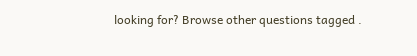looking for? Browse other questions tagged .